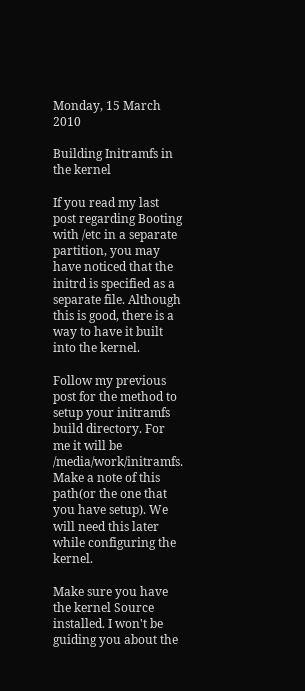Monday, 15 March 2010

Building Initramfs in the kernel

If you read my last post regarding Booting with /etc in a separate partition, you may have noticed that the initrd is specified as a separate file. Although this is good, there is a way to have it built into the kernel.

Follow my previous post for the method to setup your initramfs build directory. For me it will be /media/work/initramfs. Make a note of this path(or the one that you have setup). We will need this later while configuring the kernel.

Make sure you have the kernel Source installed. I won't be guiding you about the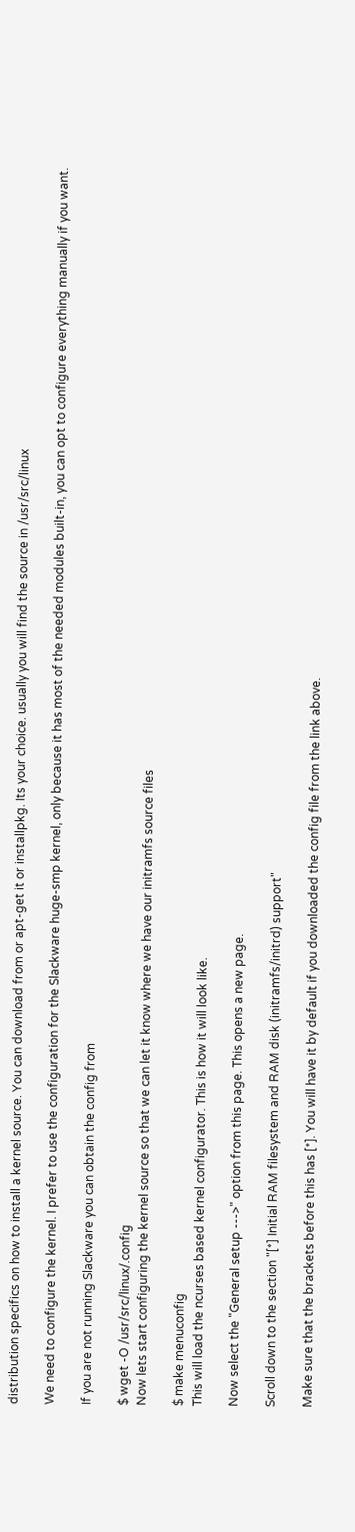distribution specifics on how to install a kernel source. You can download from or apt-get it or installpkg. Its your choice. usually you will find the source in /usr/src/linux

We need to configure the kernel. I prefer to use the configuration for the Slackware huge-smp kernel, only because it has most of the needed modules built-in, you can opt to configure everything manually if you want.

If you are not running Slackware you can obtain the config from

$ wget -O /usr/src/linux/.config
Now lets start configuring the kernel source so that we can let it know where we have our initramfs source files

$ make menuconfig
This will load the ncurses based kernel configurator. This is how it will look like.

Now select the "General setup --->" option from this page. This opens a new page.

Scroll down to the section "[*] Initial RAM filesystem and RAM disk (initramfs/initrd) support"

Make sure that the brackets before this has [*]. You will have it by default if you downloaded the config file from the link above.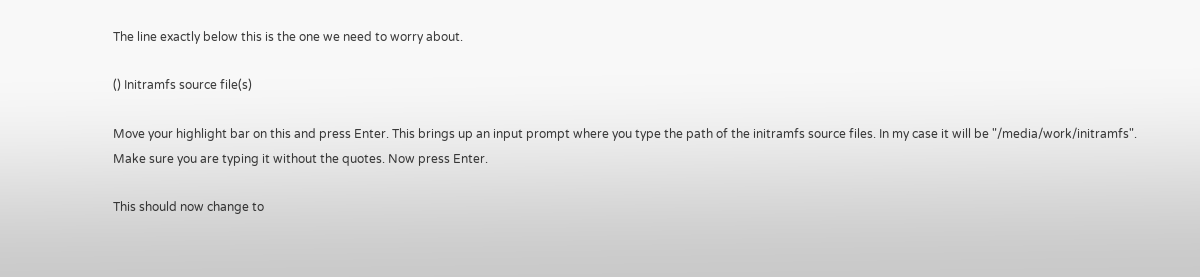The line exactly below this is the one we need to worry about.

() Initramfs source file(s)

Move your highlight bar on this and press Enter. This brings up an input prompt where you type the path of the initramfs source files. In my case it will be "/media/work/initramfs". Make sure you are typing it without the quotes. Now press Enter.

This should now change to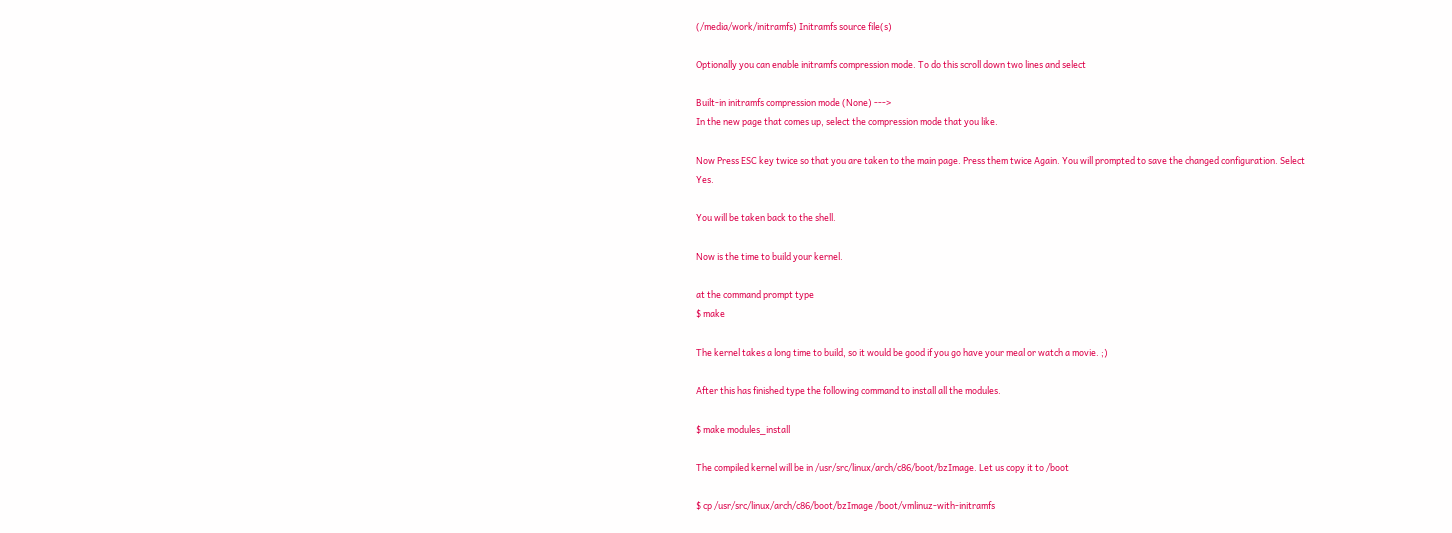(/media/work/initramfs) Initramfs source file(s)

Optionally you can enable initramfs compression mode. To do this scroll down two lines and select

Built-in initramfs compression mode (None) --->
In the new page that comes up, select the compression mode that you like.

Now Press ESC key twice so that you are taken to the main page. Press them twice Again. You will prompted to save the changed configuration. Select Yes.

You will be taken back to the shell.

Now is the time to build your kernel.

at the command prompt type
$ make

The kernel takes a long time to build, so it would be good if you go have your meal or watch a movie. ;)

After this has finished type the following command to install all the modules.

$ make modules_install

The compiled kernel will be in /usr/src/linux/arch/c86/boot/bzImage. Let us copy it to /boot

$ cp /usr/src/linux/arch/c86/boot/bzImage /boot/vmlinuz-with-initramfs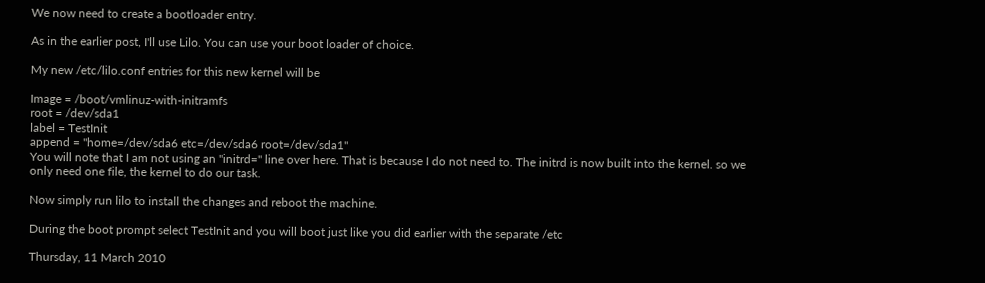We now need to create a bootloader entry.

As in the earlier post, I'll use Lilo. You can use your boot loader of choice.

My new /etc/lilo.conf entries for this new kernel will be

Image = /boot/vmlinuz-with-initramfs
root = /dev/sda1
label = TestInit
append = "home=/dev/sda6 etc=/dev/sda6 root=/dev/sda1"
You will note that I am not using an "initrd=" line over here. That is because I do not need to. The initrd is now built into the kernel. so we only need one file, the kernel to do our task.

Now simply run lilo to install the changes and reboot the machine.

During the boot prompt select TestInit and you will boot just like you did earlier with the separate /etc

Thursday, 11 March 2010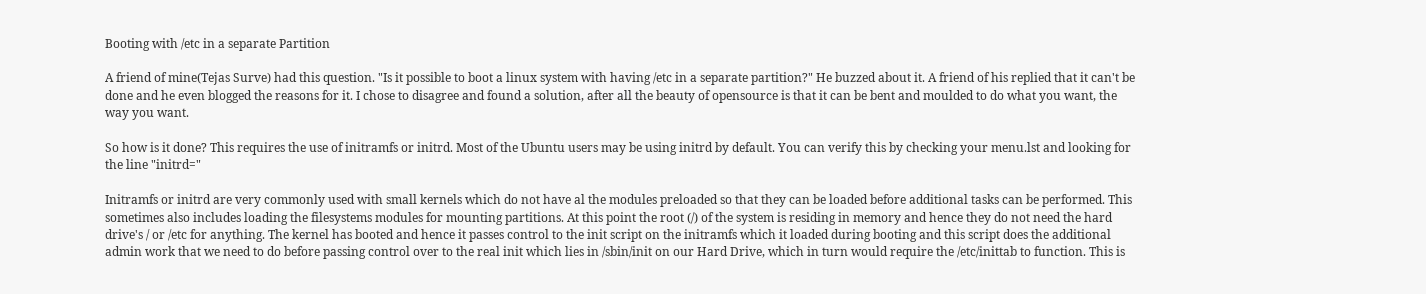Booting with /etc in a separate Partition

A friend of mine(Tejas Surve) had this question. "Is it possible to boot a linux system with having /etc in a separate partition?" He buzzed about it. A friend of his replied that it can't be done and he even blogged the reasons for it. I chose to disagree and found a solution, after all the beauty of opensource is that it can be bent and moulded to do what you want, the way you want.

So how is it done? This requires the use of initramfs or initrd. Most of the Ubuntu users may be using initrd by default. You can verify this by checking your menu.lst and looking for the line "initrd="

Initramfs or initrd are very commonly used with small kernels which do not have al the modules preloaded so that they can be loaded before additional tasks can be performed. This sometimes also includes loading the filesystems modules for mounting partitions. At this point the root (/) of the system is residing in memory and hence they do not need the hard drive's / or /etc for anything. The kernel has booted and hence it passes control to the init script on the initramfs which it loaded during booting and this script does the additional admin work that we need to do before passing control over to the real init which lies in /sbin/init on our Hard Drive, which in turn would require the /etc/inittab to function. This is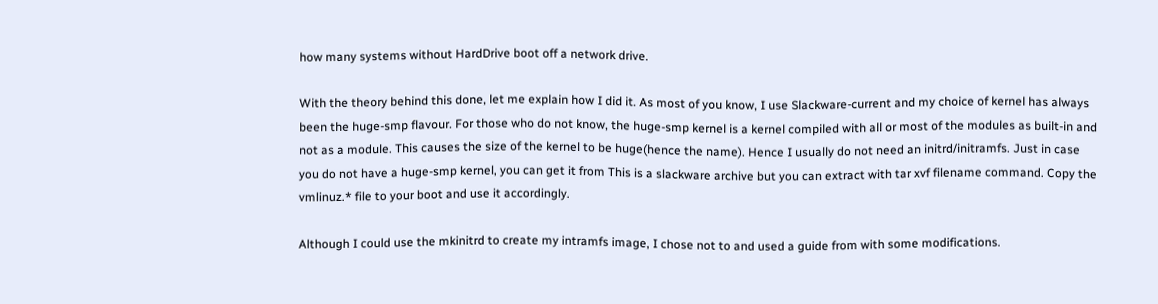how many systems without HardDrive boot off a network drive.

With the theory behind this done, let me explain how I did it. As most of you know, I use Slackware-current and my choice of kernel has always been the huge-smp flavour. For those who do not know, the huge-smp kernel is a kernel compiled with all or most of the modules as built-in and not as a module. This causes the size of the kernel to be huge(hence the name). Hence I usually do not need an initrd/initramfs. Just in case you do not have a huge-smp kernel, you can get it from This is a slackware archive but you can extract with tar xvf filename command. Copy the vmlinuz.* file to your boot and use it accordingly.

Although I could use the mkinitrd to create my intramfs image, I chose not to and used a guide from with some modifications.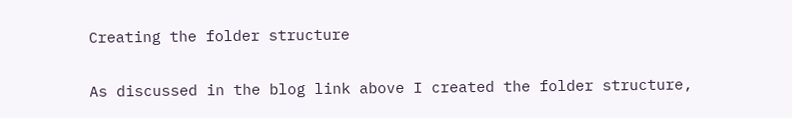Creating the folder structure

As discussed in the blog link above I created the folder structure,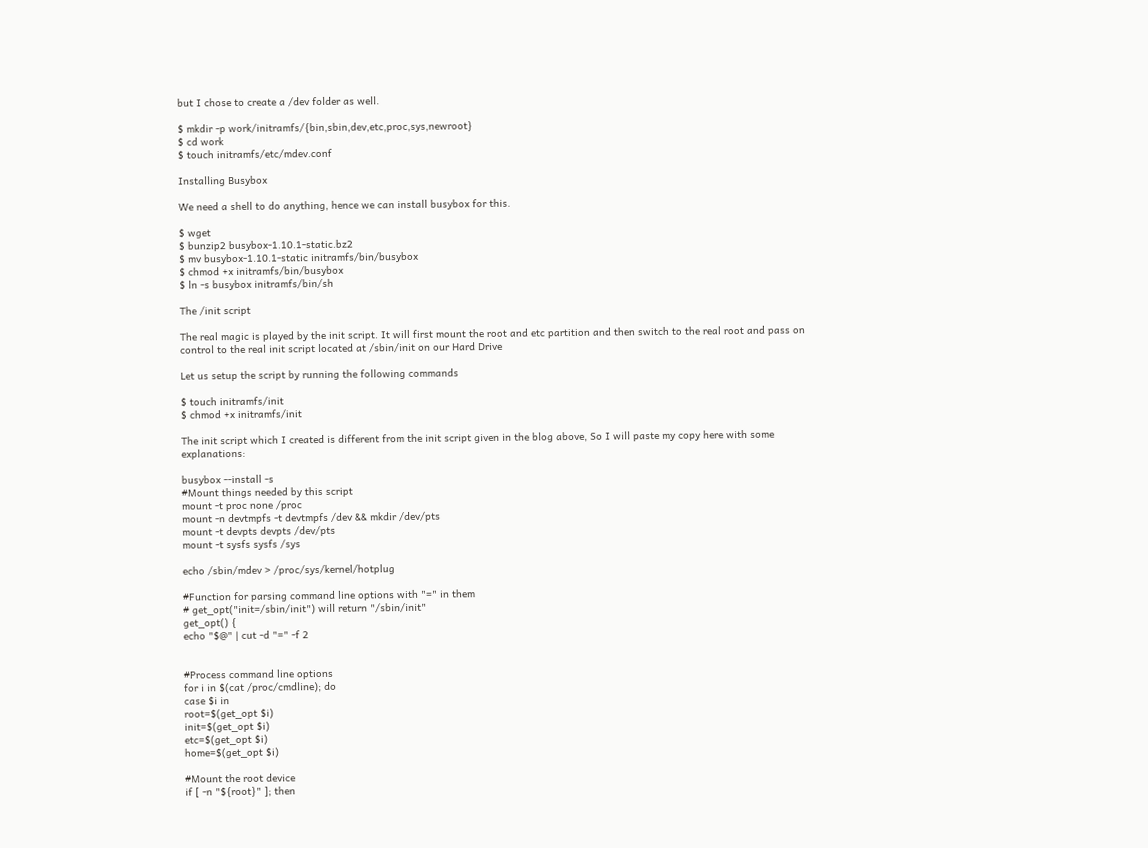but I chose to create a /dev folder as well.

$ mkdir -p work/initramfs/{bin,sbin,dev,etc,proc,sys,newroot}
$ cd work
$ touch initramfs/etc/mdev.conf

Installing Busybox

We need a shell to do anything, hence we can install busybox for this.

$ wget
$ bunzip2 busybox-1.10.1-static.bz2
$ mv busybox-1.10.1-static initramfs/bin/busybox
$ chmod +x initramfs/bin/busybox
$ ln -s busybox initramfs/bin/sh

The /init script

The real magic is played by the init script. It will first mount the root and etc partition and then switch to the real root and pass on control to the real init script located at /sbin/init on our Hard Drive

Let us setup the script by running the following commands

$ touch initramfs/init
$ chmod +x initramfs/init

The init script which I created is different from the init script given in the blog above, So I will paste my copy here with some explanations:

busybox --install -s
#Mount things needed by this script
mount -t proc none /proc
mount -n devtmpfs -t devtmpfs /dev && mkdir /dev/pts
mount -t devpts devpts /dev/pts
mount -t sysfs sysfs /sys

echo /sbin/mdev > /proc/sys/kernel/hotplug

#Function for parsing command line options with "=" in them
# get_opt("init=/sbin/init") will return "/sbin/init"
get_opt() {
echo "$@" | cut -d "=" -f 2


#Process command line options
for i in $(cat /proc/cmdline); do
case $i in
root=$(get_opt $i)
init=$(get_opt $i)
etc=$(get_opt $i)
home=$(get_opt $i)

#Mount the root device
if [ -n "${root}" ]; then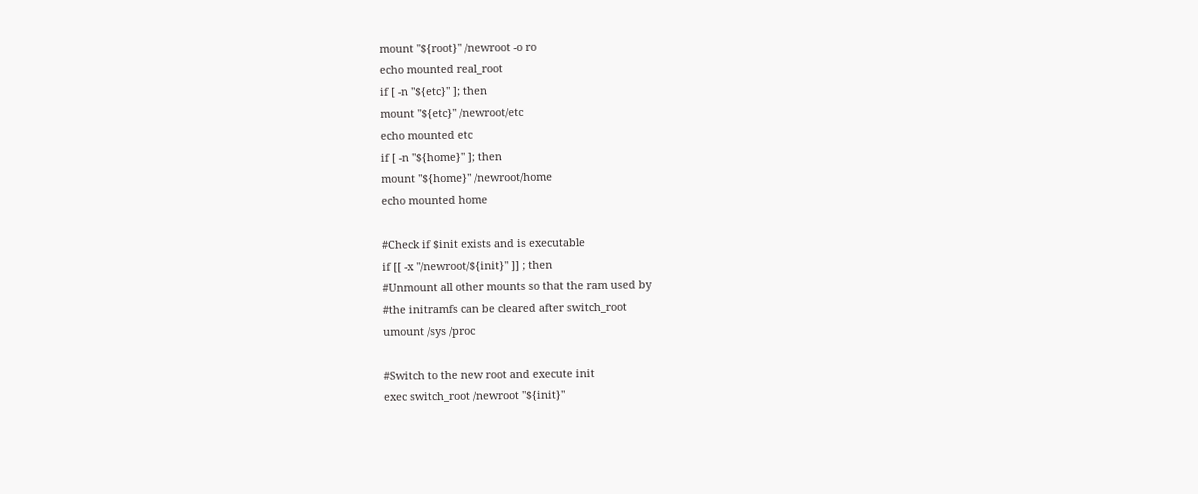mount "${root}" /newroot -o ro
echo mounted real_root
if [ -n "${etc}" ]; then
mount "${etc}" /newroot/etc
echo mounted etc
if [ -n "${home}" ]; then
mount "${home}" /newroot/home
echo mounted home

#Check if $init exists and is executable
if [[ -x "/newroot/${init}" ]] ; then
#Unmount all other mounts so that the ram used by
#the initramfs can be cleared after switch_root
umount /sys /proc

#Switch to the new root and execute init
exec switch_root /newroot "${init}"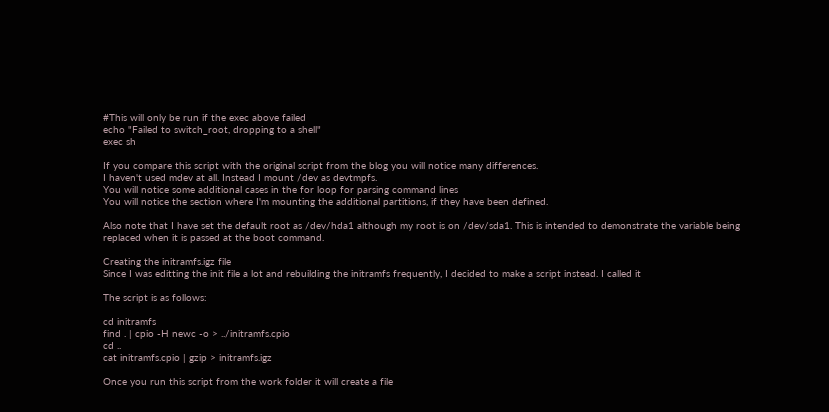#This will only be run if the exec above failed
echo "Failed to switch_root, dropping to a shell"
exec sh

If you compare this script with the original script from the blog you will notice many differences.
I haven't used mdev at all. Instead I mount /dev as devtmpfs.
You will notice some additional cases in the for loop for parsing command lines
You will notice the section where I'm mounting the additional partitions, if they have been defined.

Also note that I have set the default root as /dev/hda1 although my root is on /dev/sda1. This is intended to demonstrate the variable being replaced when it is passed at the boot command.

Creating the initramfs.igz file
Since I was editting the init file a lot and rebuilding the initramfs frequently, I decided to make a script instead. I called it

The script is as follows:

cd initramfs
find . | cpio -H newc -o > ../initramfs.cpio
cd ..
cat initramfs.cpio | gzip > initramfs.igz

Once you run this script from the work folder it will create a file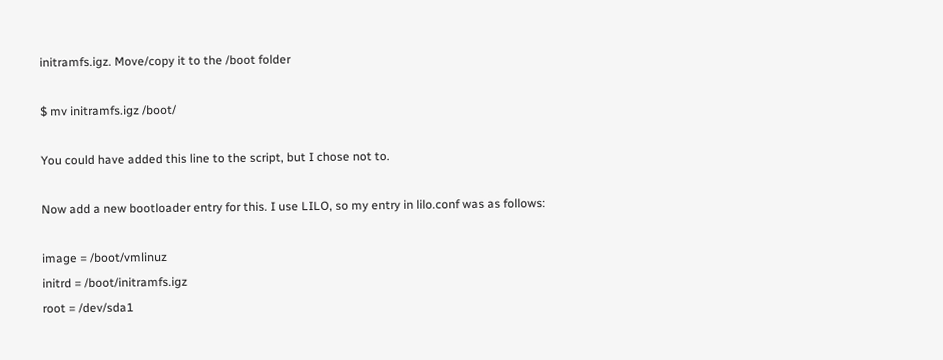initramfs.igz. Move/copy it to the /boot folder

$ mv initramfs.igz /boot/

You could have added this line to the script, but I chose not to.

Now add a new bootloader entry for this. I use LILO, so my entry in lilo.conf was as follows:

image = /boot/vmlinuz
initrd = /boot/initramfs.igz
root = /dev/sda1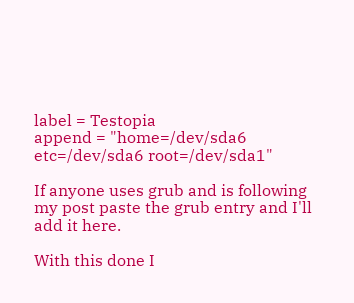label = Testopia
append = "home=/dev/sda6 etc=/dev/sda6 root=/dev/sda1"

If anyone uses grub and is following my post paste the grub entry and I'll add it here.

With this done I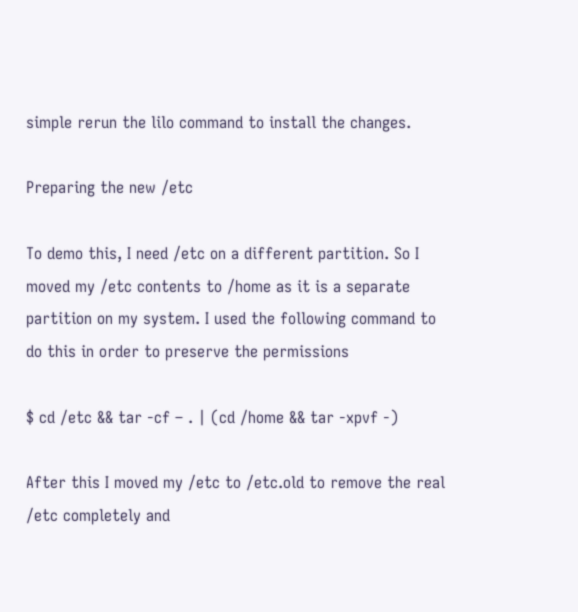simple rerun the lilo command to install the changes.

Preparing the new /etc

To demo this, I need /etc on a different partition. So I moved my /etc contents to /home as it is a separate partition on my system. I used the following command to do this in order to preserve the permissions

$ cd /etc && tar -cf – . | (cd /home && tar -xpvf -)

After this I moved my /etc to /etc.old to remove the real /etc completely and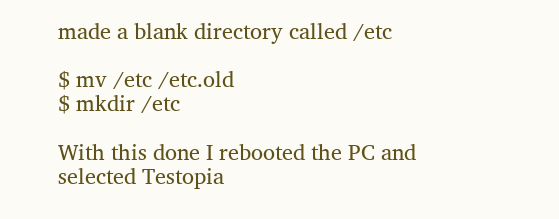made a blank directory called /etc

$ mv /etc /etc.old
$ mkdir /etc

With this done I rebooted the PC and selected Testopia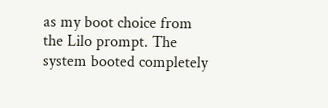as my boot choice from the Lilo prompt. The system booted completely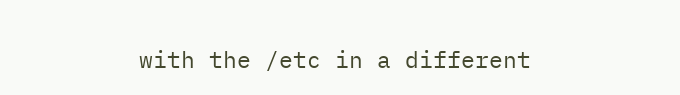with the /etc in a different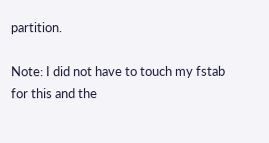partition.

Note: I did not have to touch my fstab for this and the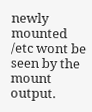newly mounted /etc wont be seen by the mount output.